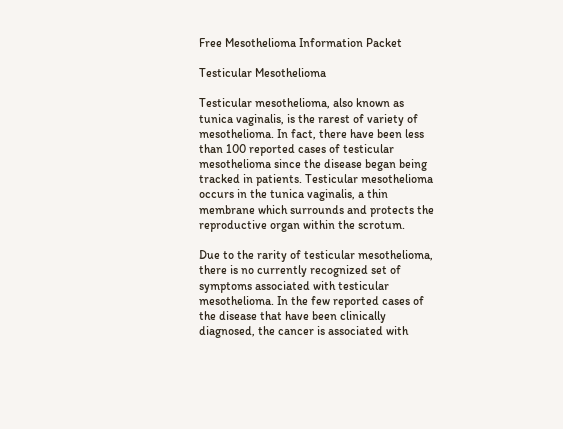Free Mesothelioma Information Packet

Testicular Mesothelioma

Testicular mesothelioma, also known as tunica vaginalis, is the rarest of variety of mesothelioma. In fact, there have been less than 100 reported cases of testicular mesothelioma since the disease began being tracked in patients. Testicular mesothelioma occurs in the tunica vaginalis, a thin membrane which surrounds and protects the reproductive organ within the scrotum.

Due to the rarity of testicular mesothelioma, there is no currently recognized set of symptoms associated with testicular mesothelioma. In the few reported cases of the disease that have been clinically diagnosed, the cancer is associated with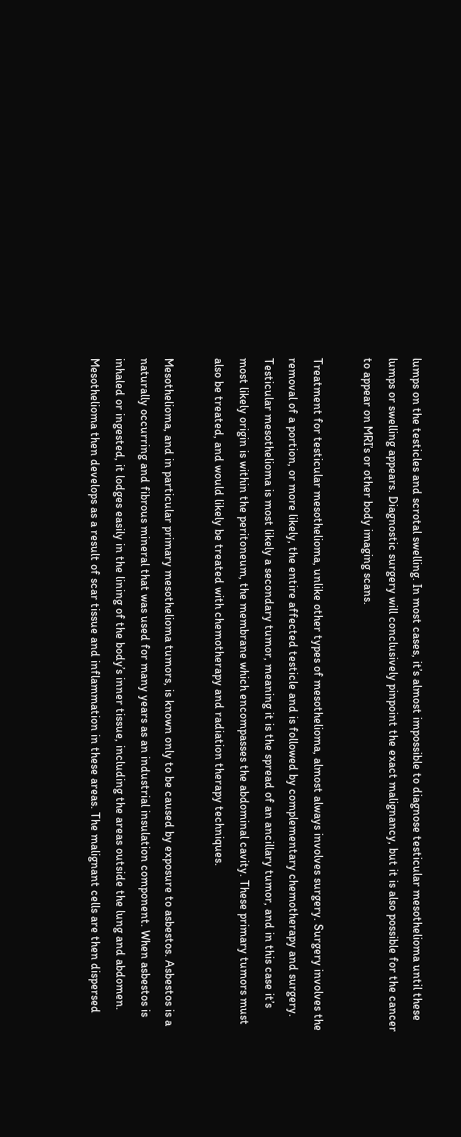lumps on the testicles and scrotal swelling. In most cases, it’s almost impossible to diagnose testicular mesothelioma until these lumps or swelling appears. Diagnostic surgery will conclusively pinpoint the exact malignancy, but it is also possible for the cancer to appear on MRI’s or other body imaging scans.

Treatment for testicular mesothelioma, unlike other types of mesothelioma, almost always involves surgery. Surgery involves the removal of a portion, or more likely, the entire affected testicle and is followed by complementary chemotherapy and surgery. Testicular mesothelioma is most likely a secondary tumor, meaning it is the spread of an ancillary tumor, and in this case it’s most likely origin is within the peritoneum, the membrane which encompasses the abdominal cavity. These primary tumors must also be treated, and would likely be treated with chemotherapy and radiation therapy techniques.

Mesothelioma, and in particular primary mesothelioma tumors, is known only to be caused by exposure to asbestos. Asbestos is a naturally occurring and fibrous mineral that was used for many years as an industrial insulation component. When asbestos is inhaled or ingested, it lodges easily in the lining of the body’s inner tissue, including the areas outside the lung and abdomen. Mesothelioma then develops as a result of scar tissue and inflammation in these areas. The malignant cells are then dispersed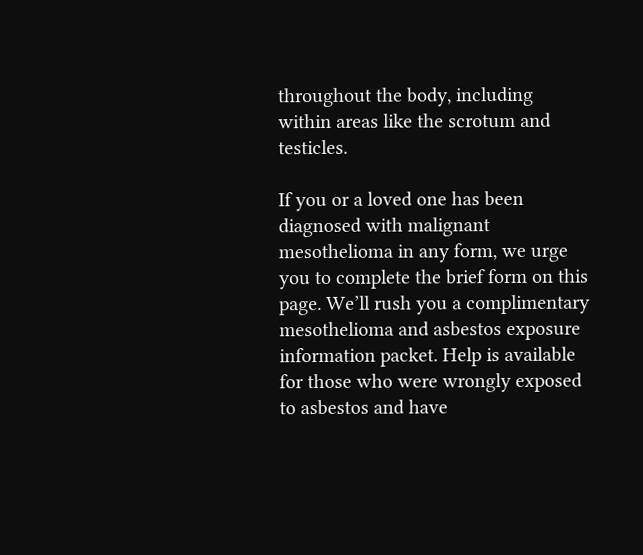throughout the body, including within areas like the scrotum and testicles.

If you or a loved one has been diagnosed with malignant mesothelioma in any form, we urge you to complete the brief form on this page. We’ll rush you a complimentary mesothelioma and asbestos exposure information packet. Help is available for those who were wrongly exposed to asbestos and have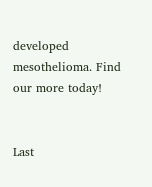developed mesothelioma. Find our more today!


Last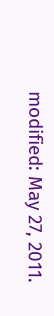modified: May 27, 2011.